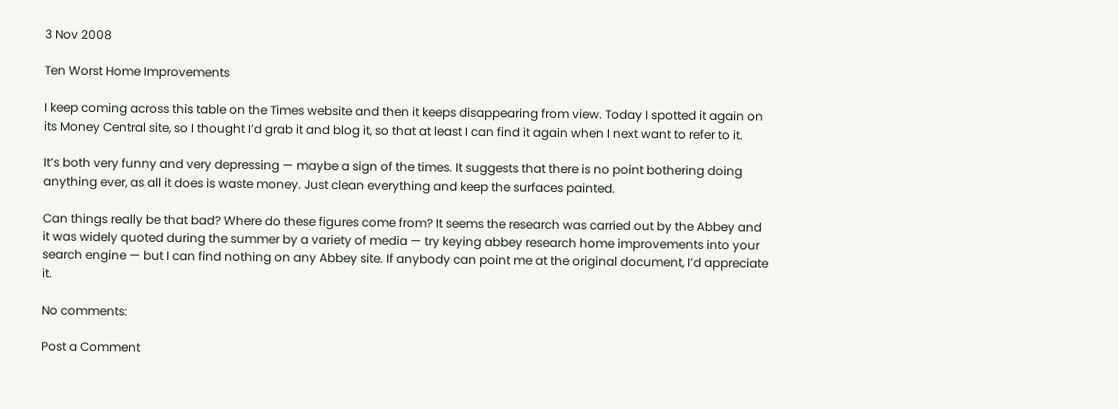3 Nov 2008

Ten Worst Home Improvements

I keep coming across this table on the Times website and then it keeps disappearing from view. Today I spotted it again on its Money Central site, so I thought I’d grab it and blog it, so that at least I can find it again when I next want to refer to it.

It’s both very funny and very depressing — maybe a sign of the times. It suggests that there is no point bothering doing anything ever, as all it does is waste money. Just clean everything and keep the surfaces painted.

Can things really be that bad? Where do these figures come from? It seems the research was carried out by the Abbey and it was widely quoted during the summer by a variety of media — try keying abbey research home improvements into your search engine — but I can find nothing on any Abbey site. If anybody can point me at the original document, I’d appreciate it.

No comments:

Post a Comment